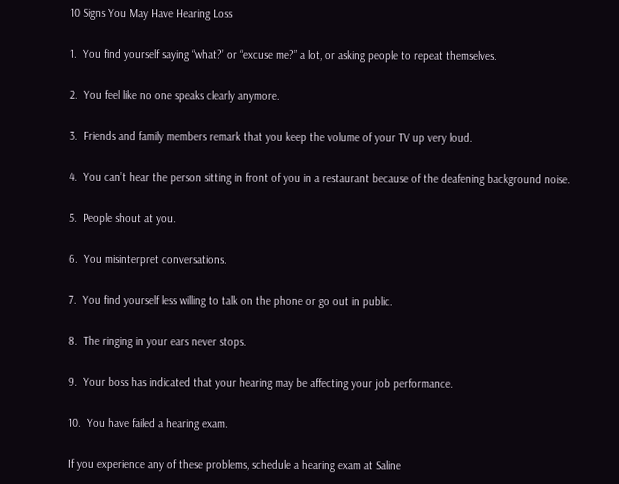10 Signs You May Have Hearing Loss

1.  You find yourself saying “what?’ or “excuse me?” a lot, or asking people to repeat themselves.

2.  You feel like no one speaks clearly anymore.

3.  Friends and family members remark that you keep the volume of your TV up very loud.

4.  You can’t hear the person sitting in front of you in a restaurant because of the deafening background noise.

5.  People shout at you.

6.  You misinterpret conversations.

7.  You find yourself less willing to talk on the phone or go out in public.

8.  The ringing in your ears never stops.

9.  Your boss has indicated that your hearing may be affecting your job performance.

10.  You have failed a hearing exam.

If you experience any of these problems, schedule a hearing exam at Saline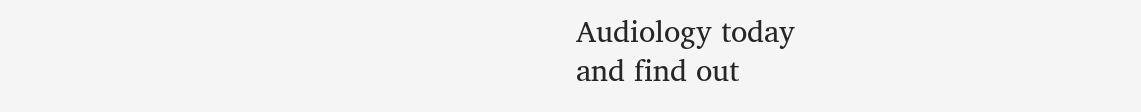Audiology today
and find out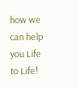how we can help you Life to Life!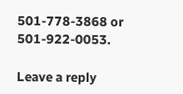501-778-3868 or 501-922-0053.

Leave a reply